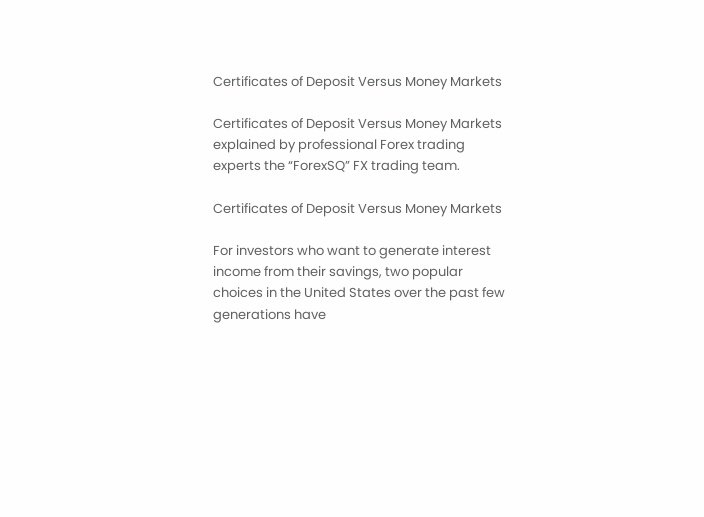Certificates of Deposit Versus Money Markets

Certificates of Deposit Versus Money Markets explained by professional Forex trading experts the “ForexSQ” FX trading team.

Certificates of Deposit Versus Money Markets

For investors who want to generate interest income from their savings, two popular choices in the United States over the past few generations have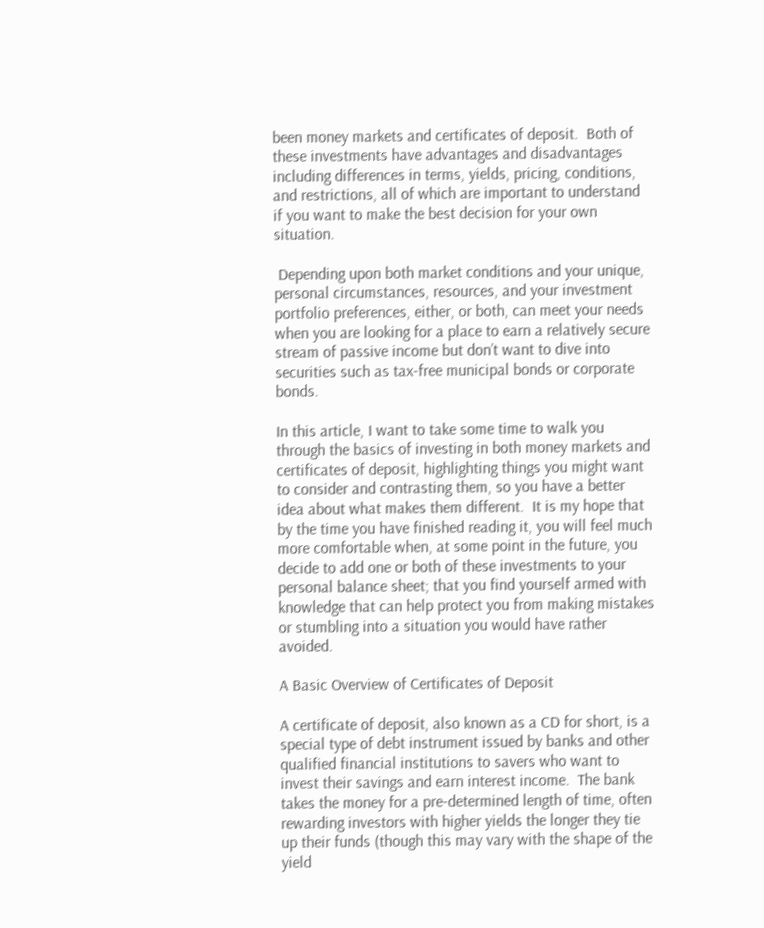been money markets and certificates of deposit.  Both of these investments have advantages and disadvantages including differences in terms, yields, pricing, conditions, and restrictions, all of which are important to understand if you want to make the best decision for your own situation.

 Depending upon both market conditions and your unique, personal circumstances, resources, and your investment portfolio preferences, either, or both, can meet your needs when you are looking for a place to earn a relatively secure stream of passive income but don’t want to dive into securities such as tax-free municipal bonds or corporate bonds.

In this article, I want to take some time to walk you through the basics of investing in both money markets and certificates of deposit, highlighting things you might want to consider and contrasting them, so you have a better idea about what makes them different.  It is my hope that by the time you have finished reading it, you will feel much more comfortable when, at some point in the future, you decide to add one or both of these investments to your personal balance sheet; that you find yourself armed with knowledge that can help protect you from making mistakes or stumbling into a situation you would have rather avoided.

A Basic Overview of Certificates of Deposit

A certificate of deposit, also known as a CD for short, is a special type of debt instrument issued by banks and other qualified financial institutions to savers who want to invest their savings and earn interest income.  The bank takes the money for a pre-determined length of time, often rewarding investors with higher yields the longer they tie up their funds (though this may vary with the shape of the yield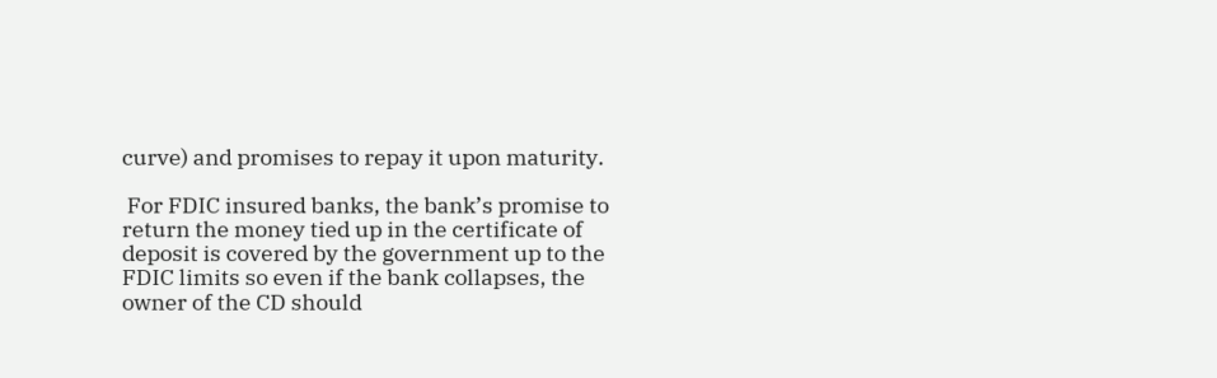curve) and promises to repay it upon maturity.

 For FDIC insured banks, the bank’s promise to return the money tied up in the certificate of deposit is covered by the government up to the FDIC limits so even if the bank collapses, the owner of the CD should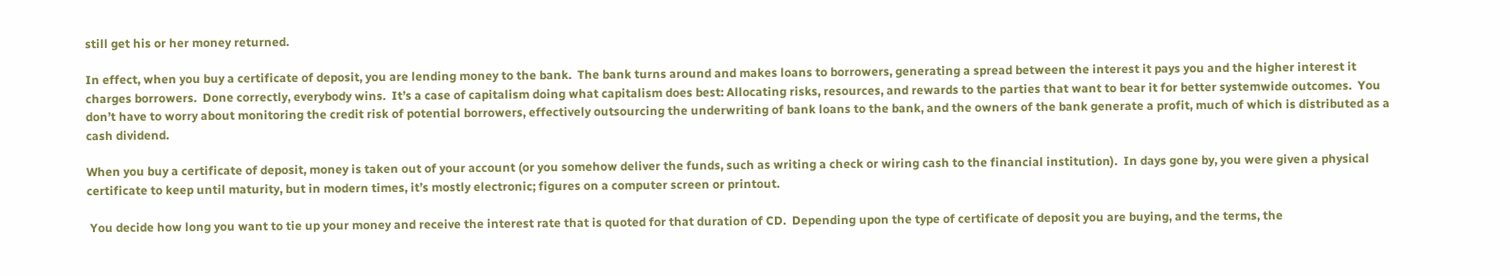still get his or her money returned.

In effect, when you buy a certificate of deposit, you are lending money to the bank.  The bank turns around and makes loans to borrowers, generating a spread between the interest it pays you and the higher interest it charges borrowers.  Done correctly, everybody wins.  It’s a case of capitalism doing what capitalism does best: Allocating risks, resources, and rewards to the parties that want to bear it for better systemwide outcomes.  You don’t have to worry about monitoring the credit risk of potential borrowers, effectively outsourcing the underwriting of bank loans to the bank, and the owners of the bank generate a profit, much of which is distributed as a cash dividend.

When you buy a certificate of deposit, money is taken out of your account (or you somehow deliver the funds, such as writing a check or wiring cash to the financial institution).  In days gone by, you were given a physical certificate to keep until maturity, but in modern times, it’s mostly electronic; figures on a computer screen or printout.

 You decide how long you want to tie up your money and receive the interest rate that is quoted for that duration of CD.  Depending upon the type of certificate of deposit you are buying, and the terms, the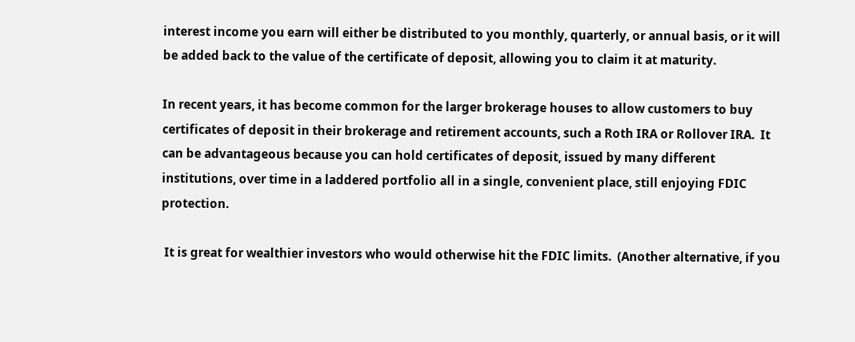interest income you earn will either be distributed to you monthly, quarterly, or annual basis, or it will be added back to the value of the certificate of deposit, allowing you to claim it at maturity.

In recent years, it has become common for the larger brokerage houses to allow customers to buy certificates of deposit in their brokerage and retirement accounts, such a Roth IRA or Rollover IRA.  It can be advantageous because you can hold certificates of deposit, issued by many different institutions, over time in a laddered portfolio all in a single, convenient place, still enjoying FDIC protection.

 It is great for wealthier investors who would otherwise hit the FDIC limits.  (Another alternative, if you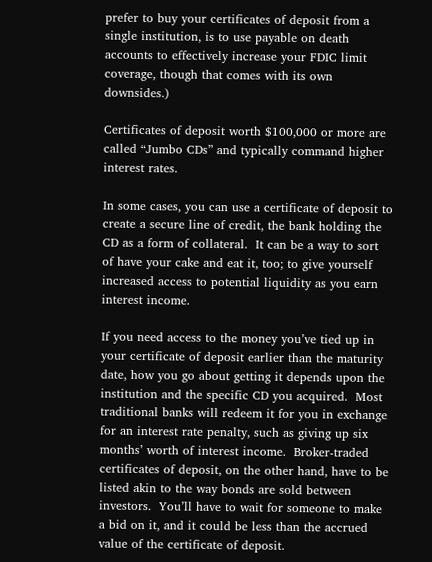prefer to buy your certificates of deposit from a single institution, is to use payable on death accounts to effectively increase your FDIC limit coverage, though that comes with its own downsides.)

Certificates of deposit worth $100,000 or more are called “Jumbo CDs” and typically command higher interest rates.

In some cases, you can use a certificate of deposit to create a secure line of credit, the bank holding the CD as a form of collateral.  It can be a way to sort of have your cake and eat it, too; to give yourself increased access to potential liquidity as you earn interest income.

If you need access to the money you’ve tied up in your certificate of deposit earlier than the maturity date, how you go about getting it depends upon the institution and the specific CD you acquired.  Most traditional banks will redeem it for you in exchange for an interest rate penalty, such as giving up six months’ worth of interest income.  Broker-traded certificates of deposit, on the other hand, have to be listed akin to the way bonds are sold between investors.  You’ll have to wait for someone to make a bid on it, and it could be less than the accrued value of the certificate of deposit.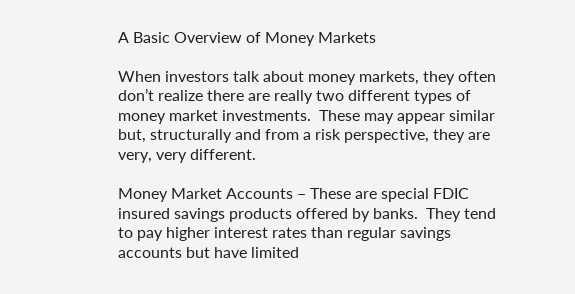A Basic Overview of Money Markets

When investors talk about money markets, they often don’t realize there are really two different types of money market investments.  These may appear similar but, structurally and from a risk perspective, they are very, very different.

Money Market Accounts – These are special FDIC insured savings products offered by banks.  They tend to pay higher interest rates than regular savings accounts but have limited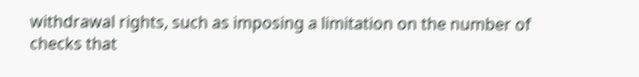withdrawal rights, such as imposing a limitation on the number of checks that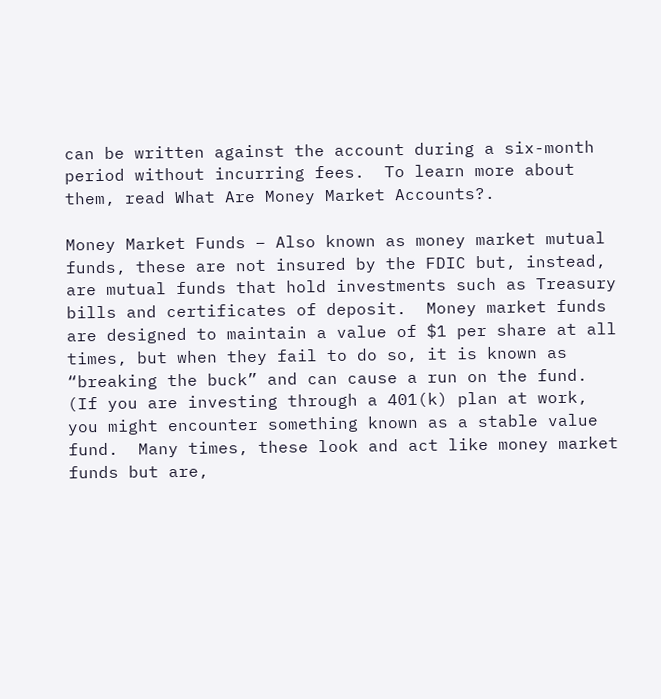can be written against the account during a six-month period without incurring fees.  To learn more about them, read What Are Money Market Accounts?.

Money Market Funds – Also known as money market mutual funds, these are not insured by the FDIC but, instead, are mutual funds that hold investments such as Treasury bills and certificates of deposit.  Money market funds are designed to maintain a value of $1 per share at all times, but when they fail to do so, it is known as “breaking the buck” and can cause a run on the fund.  (If you are investing through a 401(k) plan at work, you might encounter something known as a stable value fund.  Many times, these look and act like money market funds but are,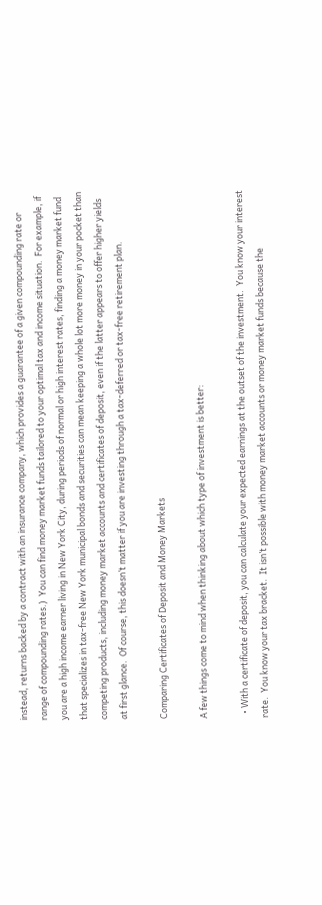instead, returns backed by a contract with an insurance company, which provides a guarantee of a given compounding rate or range of compounding rates.)  You can find money market funds tailored to your optimal tax and income situation.  For example, if you are a high income earner living in New York City, during periods of normal or high interest rates, finding a money market fund that specializes in tax-free New York municipal bonds and securities can mean keeping a whole lot more money in your pocket than competing products, including money market accounts and certificates of deposit, even if the latter appears to offer higher yields at first glance.  Of course, this doesn’t matter if you are investing through a tax-deferred or tax-free retirement plan.

Comparing Certificates of Deposit and Money Markets

A few things come to mind when thinking about which type of investment is better:

  • With a certificate of deposit, you can calculate your expected earnings at the outset of the investment.  You know your interest rate.  You know your tax bracket.  It isn’t possible with money market accounts or money market funds because the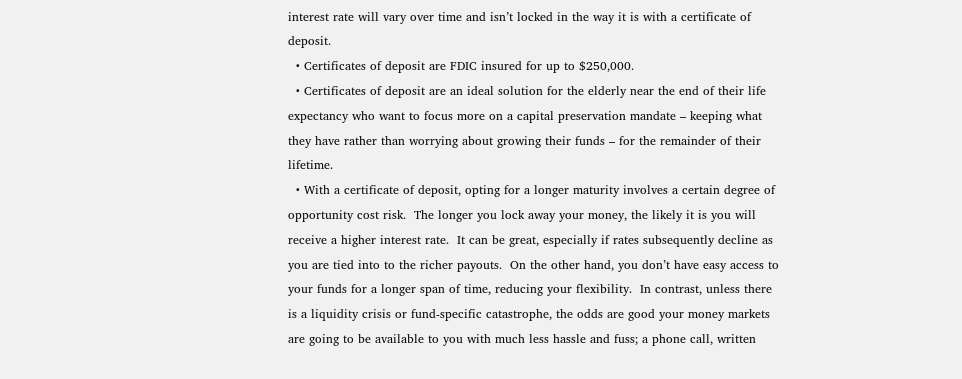interest rate will vary over time and isn’t locked in the way it is with a certificate of deposit.
  • Certificates of deposit are FDIC insured for up to $250,000.
  • Certificates of deposit are an ideal solution for the elderly near the end of their life expectancy who want to focus more on a capital preservation mandate – keeping what they have rather than worrying about growing their funds – for the remainder of their lifetime.
  • With a certificate of deposit, opting for a longer maturity involves a certain degree of opportunity cost risk.  The longer you lock away your money, the likely it is you will receive a higher interest rate.  It can be great, especially if rates subsequently decline as you are tied into to the richer payouts.  On the other hand, you don’t have easy access to your funds for a longer span of time, reducing your flexibility.  In contrast, unless there is a liquidity crisis or fund-specific catastrophe, the odds are good your money markets are going to be available to you with much less hassle and fuss; a phone call, written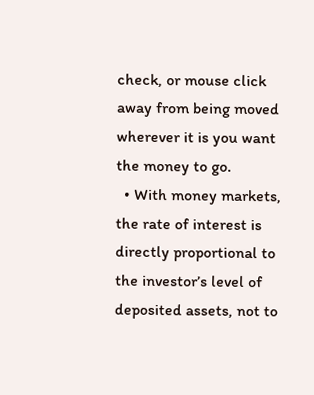check, or mouse click away from being moved wherever it is you want the money to go.
  • With money markets, the rate of interest is directly proportional to the investor’s level of deposited assets, not to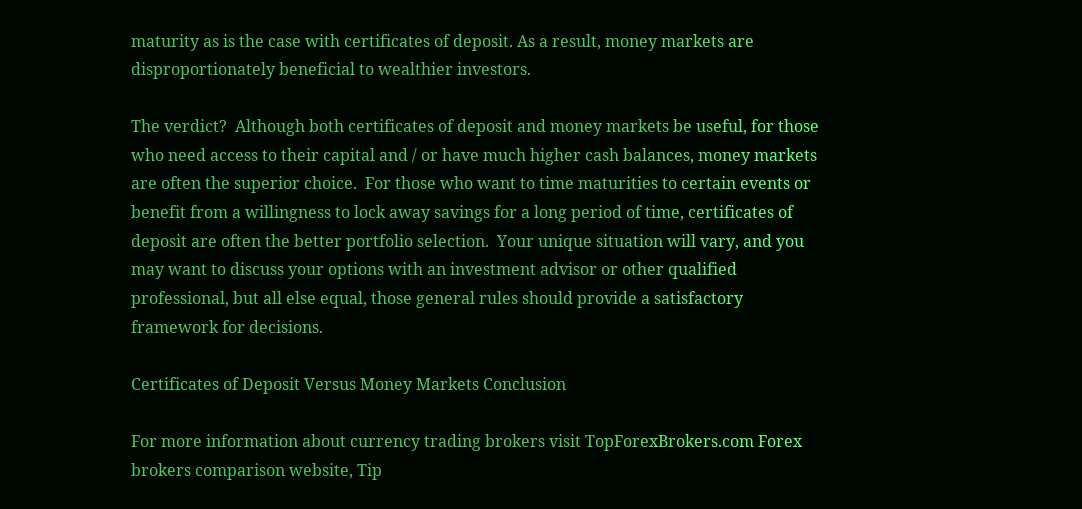maturity as is the case with certificates of deposit. As a result, money markets are disproportionately beneficial to wealthier investors.

The verdict?  Although both certificates of deposit and money markets be useful, for those who need access to their capital and / or have much higher cash balances, money markets are often the superior choice.  For those who want to time maturities to certain events or benefit from a willingness to lock away savings for a long period of time, certificates of deposit are often the better portfolio selection.  Your unique situation will vary, and you may want to discuss your options with an investment advisor or other qualified professional, but all else equal, those general rules should provide a satisfactory framework for decisions.

Certificates of Deposit Versus Money Markets Conclusion

For more information about currency trading brokers visit TopForexBrokers.com Forex brokers comparison website, Tip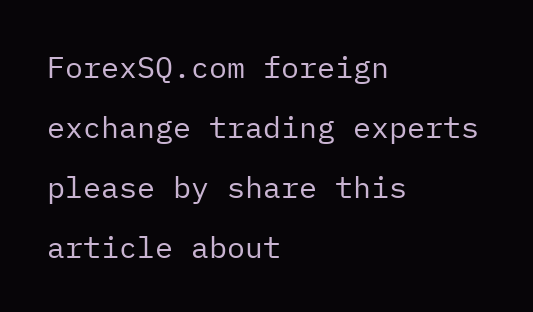ForexSQ.com foreign exchange trading experts please by share this article about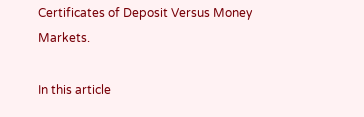Certificates of Deposit Versus Money Markets.

In this article